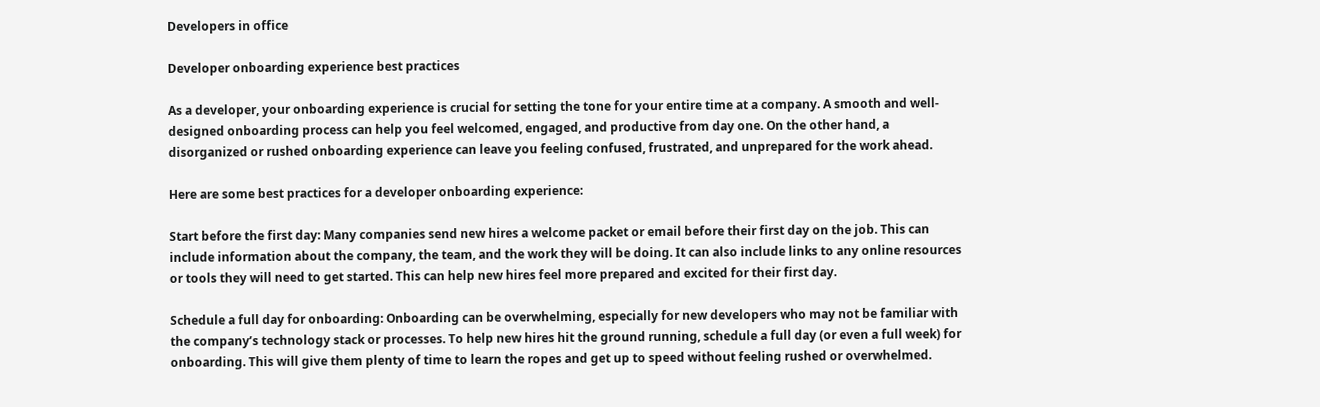Developers in office

Developer onboarding experience best practices

As a developer, your onboarding experience is crucial for setting the tone for your entire time at a company. A smooth and well-designed onboarding process can help you feel welcomed, engaged, and productive from day one. On the other hand, a disorganized or rushed onboarding experience can leave you feeling confused, frustrated, and unprepared for the work ahead.

Here are some best practices for a developer onboarding experience:

Start before the first day: Many companies send new hires a welcome packet or email before their first day on the job. This can include information about the company, the team, and the work they will be doing. It can also include links to any online resources or tools they will need to get started. This can help new hires feel more prepared and excited for their first day.

Schedule a full day for onboarding: Onboarding can be overwhelming, especially for new developers who may not be familiar with the company’s technology stack or processes. To help new hires hit the ground running, schedule a full day (or even a full week) for onboarding. This will give them plenty of time to learn the ropes and get up to speed without feeling rushed or overwhelmed.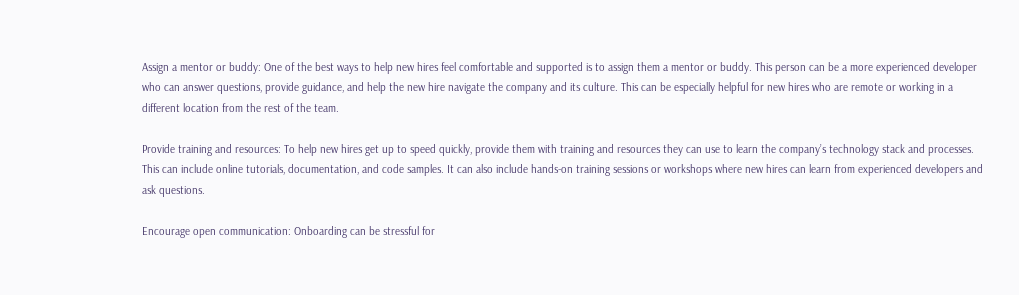Assign a mentor or buddy: One of the best ways to help new hires feel comfortable and supported is to assign them a mentor or buddy. This person can be a more experienced developer who can answer questions, provide guidance, and help the new hire navigate the company and its culture. This can be especially helpful for new hires who are remote or working in a different location from the rest of the team.

Provide training and resources: To help new hires get up to speed quickly, provide them with training and resources they can use to learn the company’s technology stack and processes. This can include online tutorials, documentation, and code samples. It can also include hands-on training sessions or workshops where new hires can learn from experienced developers and ask questions.

Encourage open communication: Onboarding can be stressful for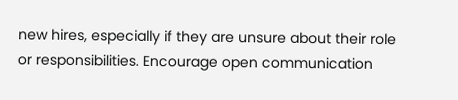new hires, especially if they are unsure about their role or responsibilities. Encourage open communication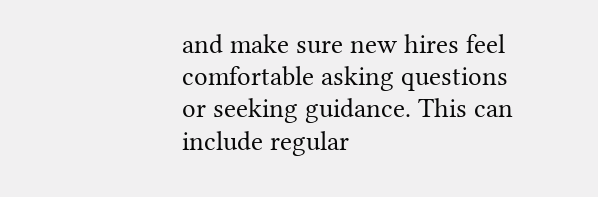and make sure new hires feel comfortable asking questions or seeking guidance. This can include regular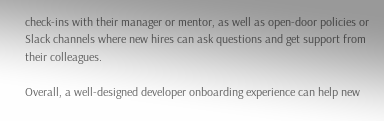check-ins with their manager or mentor, as well as open-door policies or Slack channels where new hires can ask questions and get support from their colleagues.

Overall, a well-designed developer onboarding experience can help new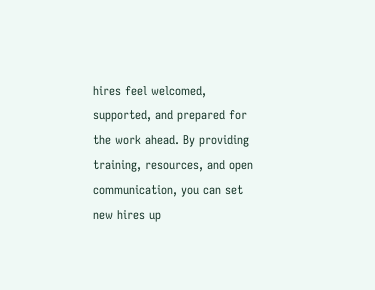hires feel welcomed, supported, and prepared for the work ahead. By providing training, resources, and open communication, you can set new hires up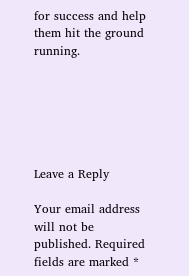for success and help them hit the ground running.






Leave a Reply

Your email address will not be published. Required fields are marked *